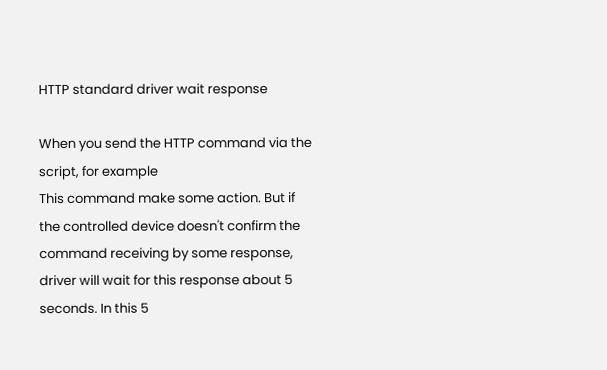HTTP standard driver wait response

When you send the HTTP command via the script, for example
This command make some action. But if the controlled device doesn't confirm the command receiving by some response, driver will wait for this response about 5 seconds. In this 5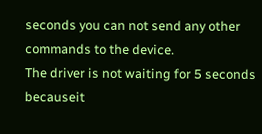seconds you can not send any other commands to the device.
The driver is not waiting for 5 seconds becauseit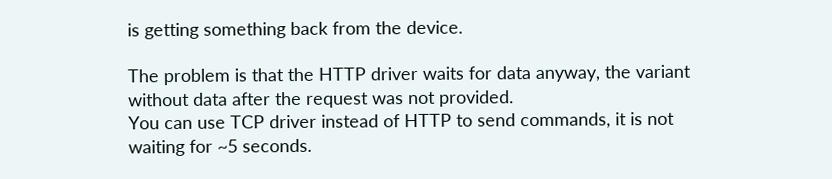is getting something back from the device.

The problem is that the HTTP driver waits for data anyway, the variant without data after the request was not provided.
You can use TCP driver instead of HTTP to send commands, it is not waiting for ~5 seconds.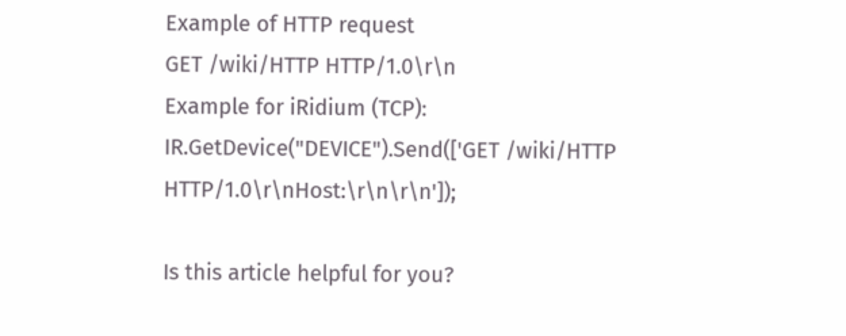Example of HTTP request
GET /wiki/HTTP HTTP/1.0\r\n
Example for iRidium (TCP):
IR.GetDevice("DEVICE").Send(['GET /wiki/HTTP HTTP/1.0\r\nHost:\r\n\r\n']);

Is this article helpful for you?